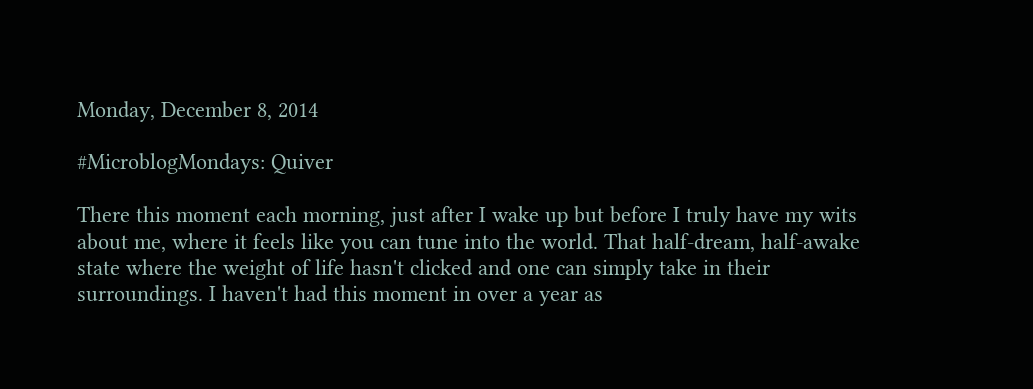Monday, December 8, 2014

#MicroblogMondays: Quiver

There this moment each morning, just after I wake up but before I truly have my wits about me, where it feels like you can tune into the world. That half-dream, half-awake state where the weight of life hasn't clicked and one can simply take in their surroundings. I haven't had this moment in over a year as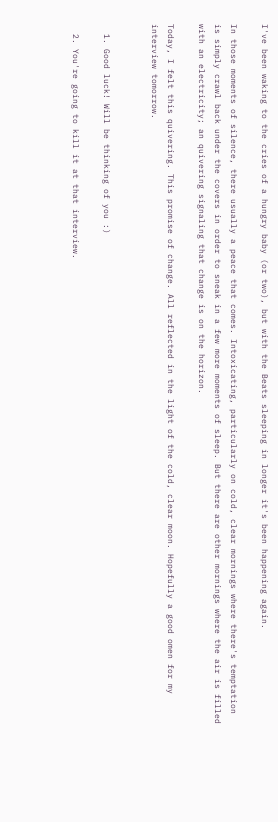I've been waking to the cries of a hungry baby (or two), but with the Beats sleeping in longer it's been happening again.

In those moments of silence, there usually a peace that comes. Intoxicating, particularly on cold, clear mornings where there's temptation is simply crawl back under the covers in order to sneak in a few more moments of sleep. But there are other mornings where the air is filled with an electricity; an quivering signaling that change is on the horizon.

Today, I felt this quivering. This promise of change. All reflected in the light of the cold, clear moon. Hopefully a good omen for my interview tomorrow.


  1. Good luck! Will be thinking of you :)

  2. You're going to kill it at that interview.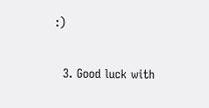:)

  3. Good luck with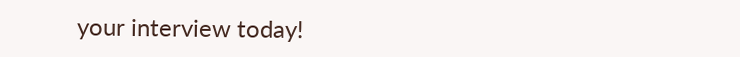your interview today!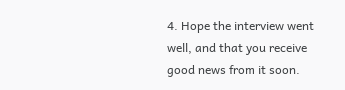4. Hope the interview went well, and that you receive good news from it soon.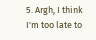5. Argh, I think I'm too late to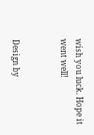wish you luck. Hope it went well!


Design by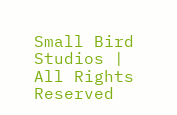Small Bird Studios | All Rights Reserved